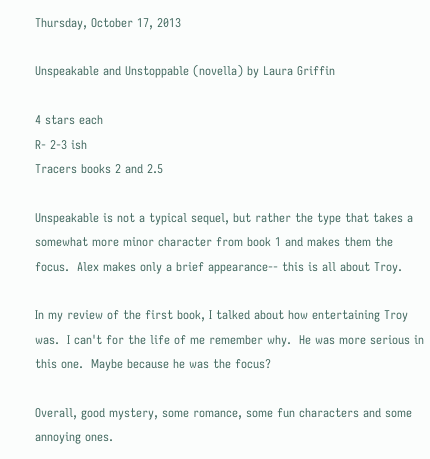Thursday, October 17, 2013

Unspeakable and Unstoppable (novella) by Laura Griffin

4 stars each
R- 2-3 ish
Tracers books 2 and 2.5

Unspeakable is not a typical sequel, but rather the type that takes a somewhat more minor character from book 1 and makes them the focus.  Alex makes only a brief appearance-- this is all about Troy.

In my review of the first book, I talked about how entertaining Troy was.  I can't for the life of me remember why.  He was more serious in this one.  Maybe because he was the focus?

Overall, good mystery, some romance, some fun characters and some annoying ones.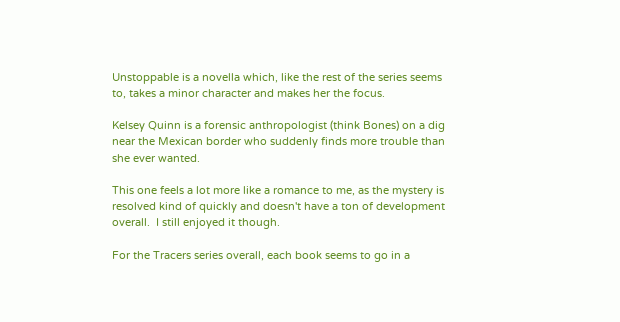Unstoppable is a novella which, like the rest of the series seems to, takes a minor character and makes her the focus.

Kelsey Quinn is a forensic anthropologist (think Bones) on a dig near the Mexican border who suddenly finds more trouble than she ever wanted.

This one feels a lot more like a romance to me, as the mystery is resolved kind of quickly and doesn't have a ton of development overall.  I still enjoyed it though.

For the Tracers series overall, each book seems to go in a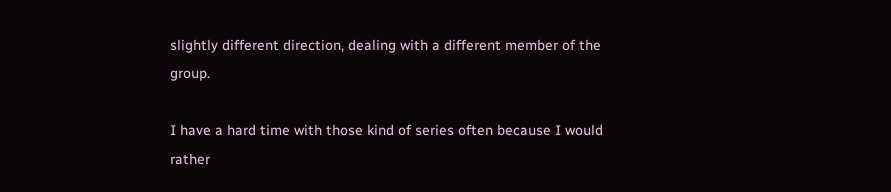slightly different direction, dealing with a different member of the group.

I have a hard time with those kind of series often because I would rather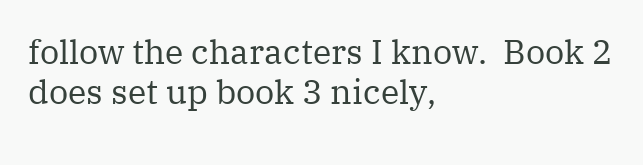follow the characters I know.  Book 2 does set up book 3 nicely,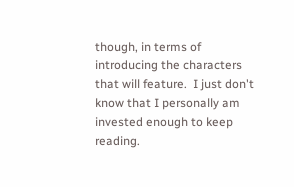though, in terms of introducing the characters that will feature.  I just don't know that I personally am invested enough to keep reading.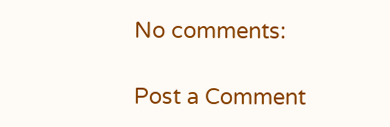No comments:

Post a Comment